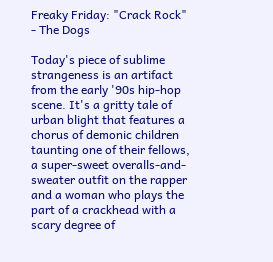Freaky Friday: "Crack Rock" - The Dogs

Today's piece of sublime strangeness is an artifact from the early '90s hip-hop scene. It's a gritty tale of urban blight that features a chorus of demonic children taunting one of their fellows, a super-sweet overalls-and-sweater outfit on the rapper and a woman who plays the part of a crackhead with a scary degree of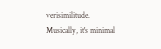verisimilitude. Musically, it's minimal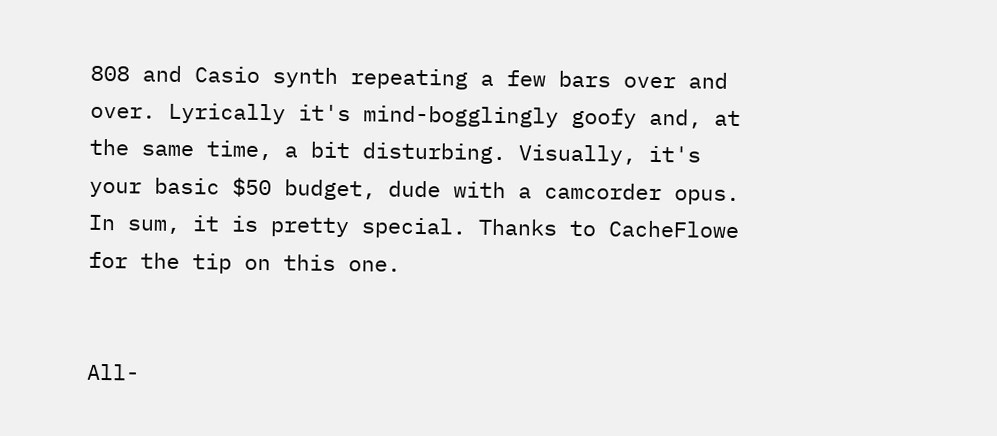808 and Casio synth repeating a few bars over and over. Lyrically it's mind-bogglingly goofy and, at the same time, a bit disturbing. Visually, it's your basic $50 budget, dude with a camcorder opus. In sum, it is pretty special. Thanks to CacheFlowe for the tip on this one.


All-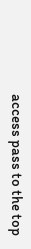access pass to the top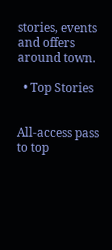stories, events and offers around town.

  • Top Stories


All-access pass to top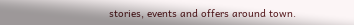stories, events and offers around town.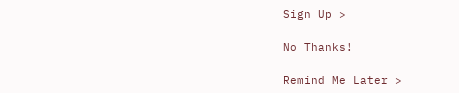Sign Up >

No Thanks!

Remind Me Later >